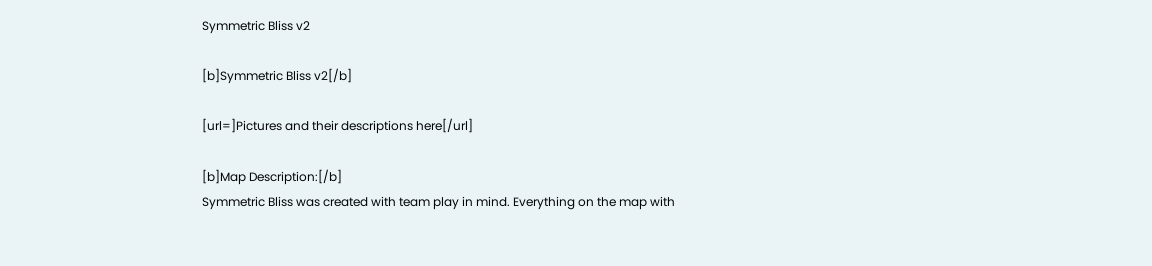Symmetric Bliss v2

[b]Symmetric Bliss v2[/b]

[url=]Pictures and their descriptions here[/url]

[b]Map Description:[/b]
Symmetric Bliss was created with team play in mind. Everything on the map with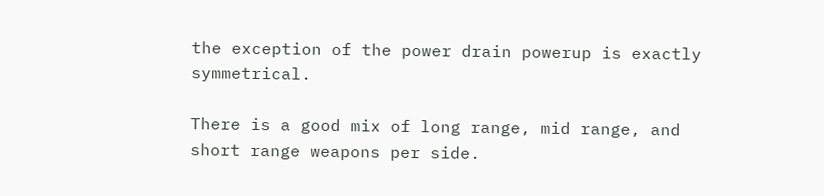the exception of the power drain powerup is exactly symmetrical.

There is a good mix of long range, mid range, and short range weapons per side.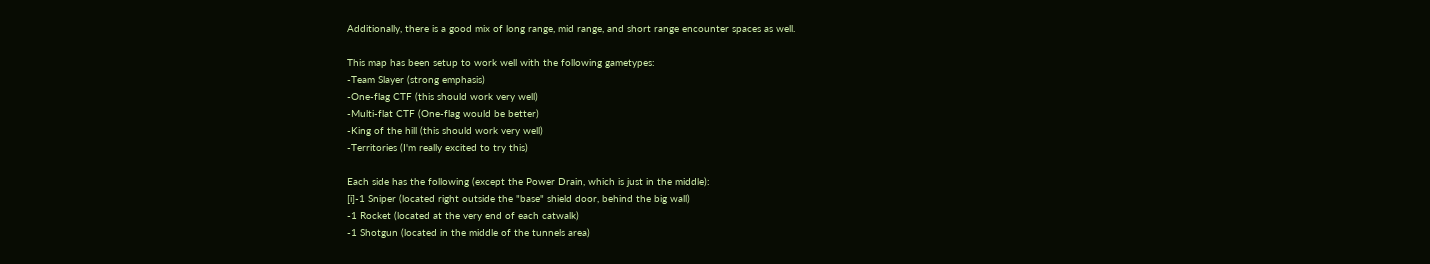Additionally, there is a good mix of long range, mid range, and short range encounter spaces as well.

This map has been setup to work well with the following gametypes:
-Team Slayer (strong emphasis)
-One-flag CTF (this should work very well)
-Multi-flat CTF (One-flag would be better)
-King of the hill (this should work very well)
-Territories (I'm really excited to try this)

Each side has the following (except the Power Drain, which is just in the middle):
[i]-1 Sniper (located right outside the "base" shield door, behind the big wall)
-1 Rocket (located at the very end of each catwalk)
-1 Shotgun (located in the middle of the tunnels area)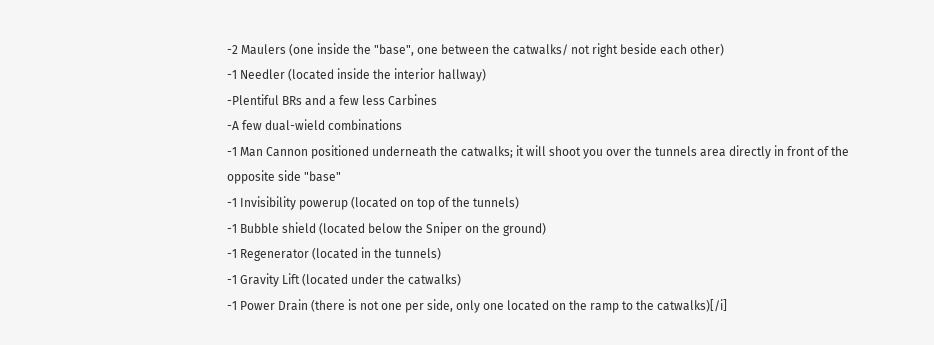-2 Maulers (one inside the "base", one between the catwalks/ not right beside each other)
-1 Needler (located inside the interior hallway)
-Plentiful BRs and a few less Carbines
-A few dual-wield combinations
-1 Man Cannon positioned underneath the catwalks; it will shoot you over the tunnels area directly in front of the opposite side "base"
-1 Invisibility powerup (located on top of the tunnels)
-1 Bubble shield (located below the Sniper on the ground)
-1 Regenerator (located in the tunnels)
-1 Gravity Lift (located under the catwalks)
-1 Power Drain (there is not one per side, only one located on the ramp to the catwalks)[/i]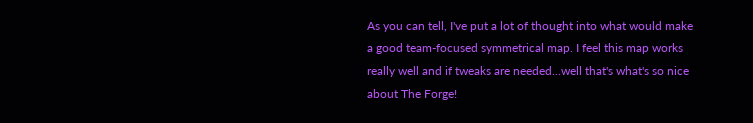As you can tell, I've put a lot of thought into what would make a good team-focused symmetrical map. I feel this map works really well and if tweaks are needed...well that's what's so nice about The Forge!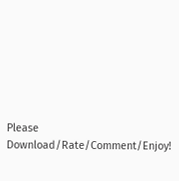Please Download/Rate/Comment/Enjoy!